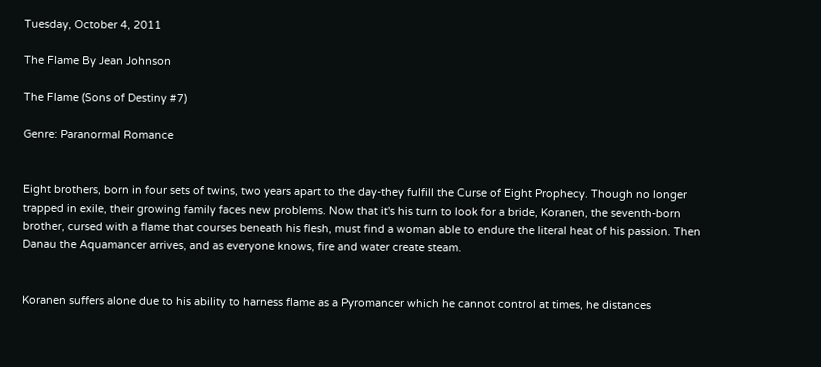Tuesday, October 4, 2011

The Flame By Jean Johnson

The Flame (Sons of Destiny #7)

Genre: Paranormal Romance


Eight brothers, born in four sets of twins, two years apart to the day-they fulfill the Curse of Eight Prophecy. Though no longer trapped in exile, their growing family faces new problems. Now that it's his turn to look for a bride, Koranen, the seventh-born brother, cursed with a flame that courses beneath his flesh, must find a woman able to endure the literal heat of his passion. Then Danau the Aquamancer arrives, and as everyone knows, fire and water create steam.


Koranen suffers alone due to his ability to harness flame as a Pyromancer which he cannot control at times, he distances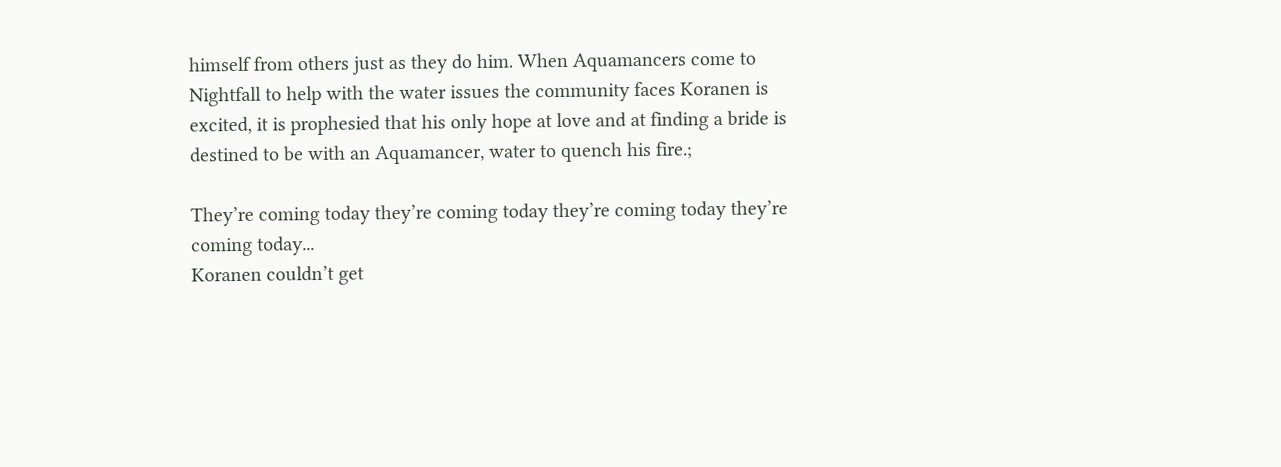himself from others just as they do him. When Aquamancers come to Nightfall to help with the water issues the community faces Koranen is excited, it is prophesied that his only hope at love and at finding a bride is destined to be with an Aquamancer, water to quench his fire.;

They’re coming today they’re coming today they’re coming today they’re coming today...
Koranen couldn’t get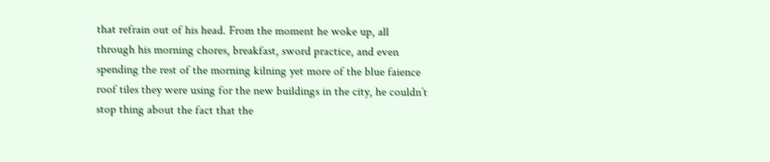that refrain out of his head. From the moment he woke up, all through his morning chores, breakfast, sword practice, and even spending the rest of the morning kilning yet more of the blue faience roof tiles they were using for the new buildings in the city, he couldn’t stop thing about the fact that the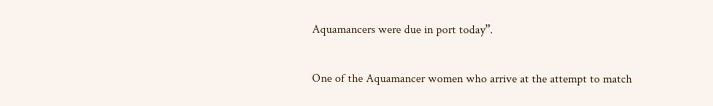Aquamancers were due in port today”.

One of the Aquamancer women who arrive at the attempt to match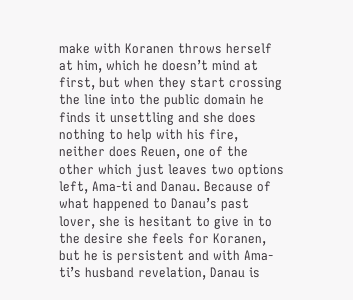make with Koranen throws herself at him, which he doesn’t mind at first, but when they start crossing the line into the public domain he finds it unsettling and she does nothing to help with his fire, neither does Reuen, one of the other which just leaves two options left, Ama-ti and Danau. Because of what happened to Danau’s past lover, she is hesitant to give in to the desire she feels for Koranen, but he is persistent and with Ama-ti’s husband revelation, Danau is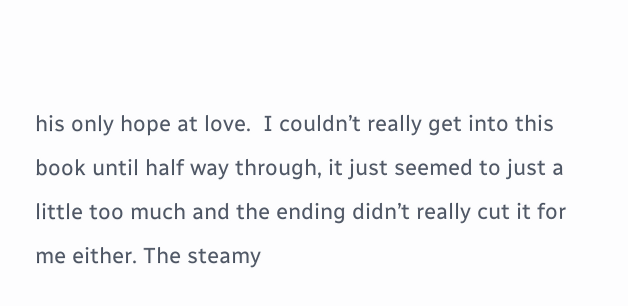his only hope at love.  I couldn’t really get into this book until half way through, it just seemed to just a little too much and the ending didn’t really cut it for me either. The steamy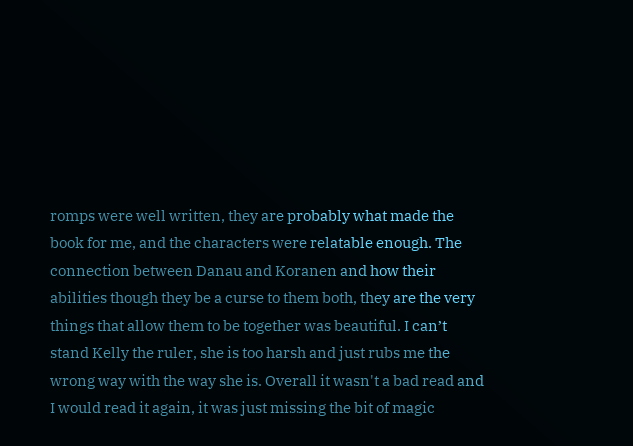romps were well written, they are probably what made the book for me, and the characters were relatable enough. The connection between Danau and Koranen and how their abilities though they be a curse to them both, they are the very things that allow them to be together was beautiful. I can’t stand Kelly the ruler, she is too harsh and just rubs me the wrong way with the way she is. Overall it wasn't a bad read and I would read it again, it was just missing the bit of magic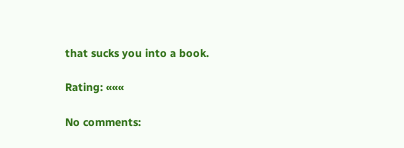that sucks you into a book.

Rating: «««

No comments: